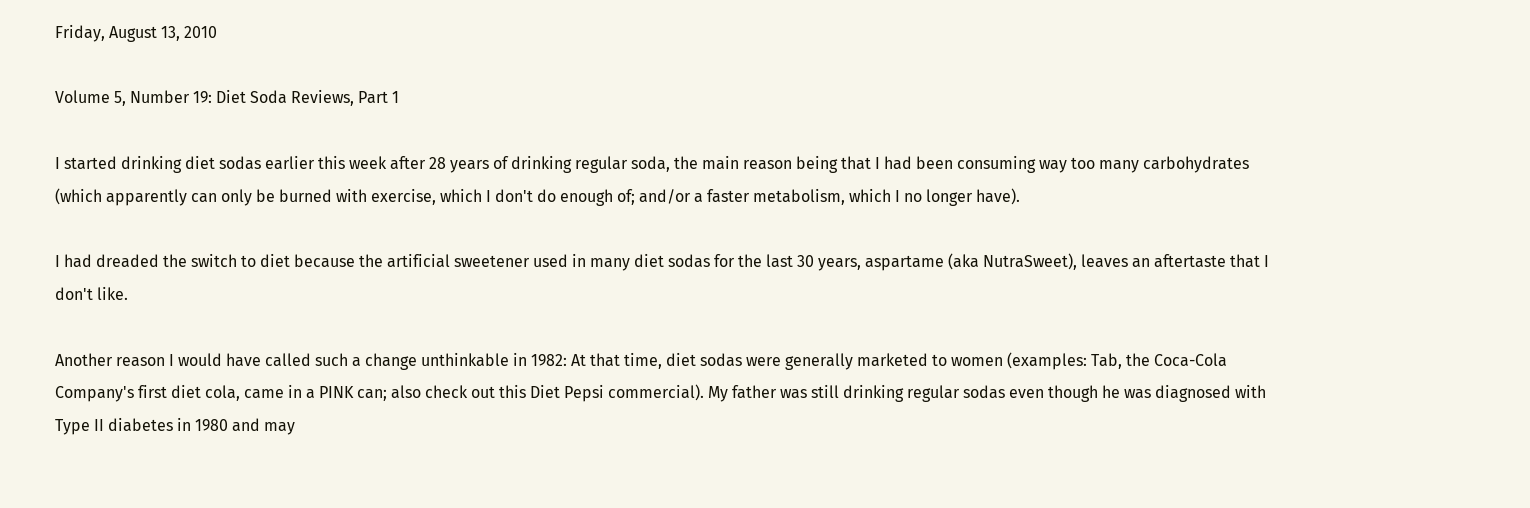Friday, August 13, 2010

Volume 5, Number 19: Diet Soda Reviews, Part 1

I started drinking diet sodas earlier this week after 28 years of drinking regular soda, the main reason being that I had been consuming way too many carbohydrates (which apparently can only be burned with exercise, which I don't do enough of; and/or a faster metabolism, which I no longer have).

I had dreaded the switch to diet because the artificial sweetener used in many diet sodas for the last 30 years, aspartame (aka NutraSweet), leaves an aftertaste that I don't like.

Another reason I would have called such a change unthinkable in 1982: At that time, diet sodas were generally marketed to women (examples: Tab, the Coca-Cola Company's first diet cola, came in a PINK can; also check out this Diet Pepsi commercial). My father was still drinking regular sodas even though he was diagnosed with Type II diabetes in 1980 and may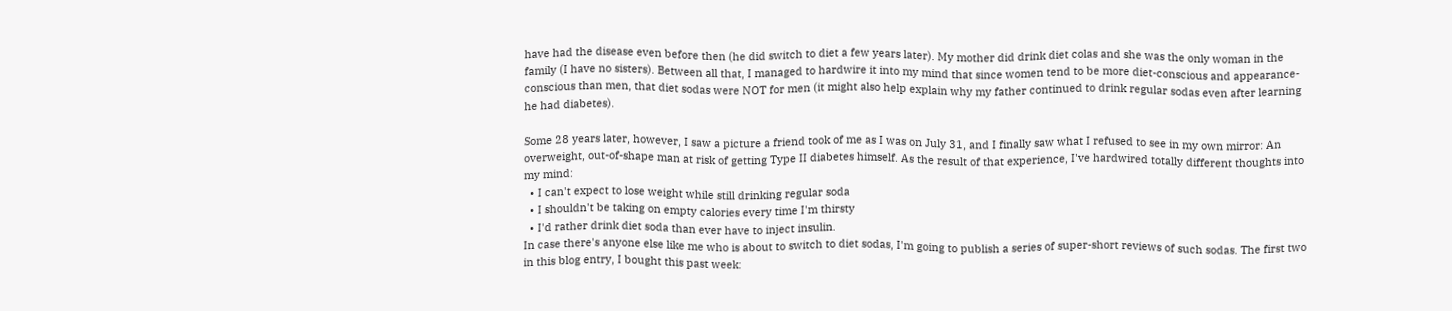have had the disease even before then (he did switch to diet a few years later). My mother did drink diet colas and she was the only woman in the family (I have no sisters). Between all that, I managed to hardwire it into my mind that since women tend to be more diet-conscious and appearance-conscious than men, that diet sodas were NOT for men (it might also help explain why my father continued to drink regular sodas even after learning he had diabetes).

Some 28 years later, however, I saw a picture a friend took of me as I was on July 31, and I finally saw what I refused to see in my own mirror: An overweight, out-of-shape man at risk of getting Type II diabetes himself. As the result of that experience, I've hardwired totally different thoughts into my mind:
  • I can't expect to lose weight while still drinking regular soda
  • I shouldn't be taking on empty calories every time I'm thirsty
  • I'd rather drink diet soda than ever have to inject insulin.
In case there's anyone else like me who is about to switch to diet sodas, I'm going to publish a series of super-short reviews of such sodas. The first two in this blog entry, I bought this past week: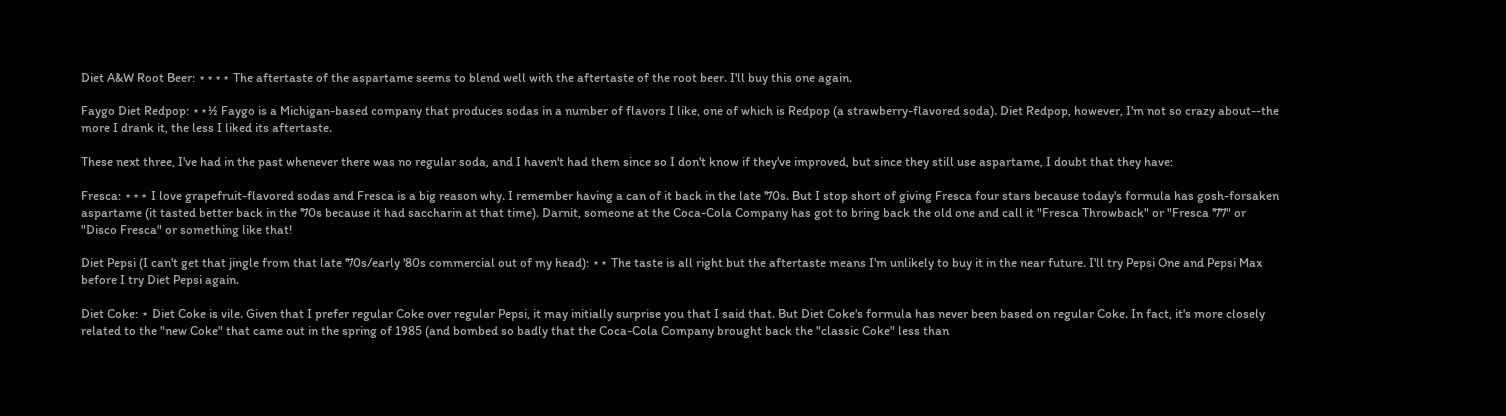Diet A&W Root Beer: ⋆⋆⋆⋆ The aftertaste of the aspartame seems to blend well with the aftertaste of the root beer. I'll buy this one again.

Faygo Diet Redpop: ⋆⋆½ Faygo is a Michigan-based company that produces sodas in a number of flavors I like, one of which is Redpop (a strawberry-flavored soda). Diet Redpop, however, I'm not so crazy about--the more I drank it, the less I liked its aftertaste.

These next three, I've had in the past whenever there was no regular soda, and I haven't had them since so I don't know if they've improved, but since they still use aspartame, I doubt that they have:

Fresca: ⋆⋆⋆ I love grapefruit-flavored sodas and Fresca is a big reason why. I remember having a can of it back in the late '70s. But I stop short of giving Fresca four stars because today's formula has gosh-forsaken aspartame (it tasted better back in the '70s because it had saccharin at that time). Darnit, someone at the Coca-Cola Company has got to bring back the old one and call it "Fresca Throwback" or "Fresca '77" or "Disco Fresca" or something like that!

Diet Pepsi (I can't get that jingle from that late '70s/early '80s commercial out of my head): ⋆⋆ The taste is all right but the aftertaste means I'm unlikely to buy it in the near future. I'll try Pepsi One and Pepsi Max before I try Diet Pepsi again.

Diet Coke: ⋆ Diet Coke is vile. Given that I prefer regular Coke over regular Pepsi, it may initially surprise you that I said that. But Diet Coke's formula has never been based on regular Coke. In fact, it's more closely related to the "new Coke" that came out in the spring of 1985 (and bombed so badly that the Coca-Cola Company brought back the "classic Coke" less than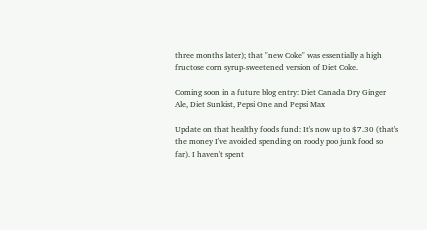three months later); that "new Coke" was essentially a high fructose corn syrup-sweetened version of Diet Coke.

Coming soon in a future blog entry: Diet Canada Dry Ginger Ale, Diet Sunkist, Pepsi One and Pepsi Max

Update on that healthy foods fund: It's now up to $7.30 (that's the money I've avoided spending on roody poo junk food so far). I haven't spent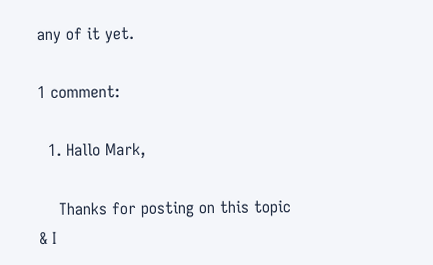any of it yet.

1 comment:

  1. Hallo Mark,

    Thanks for posting on this topic & I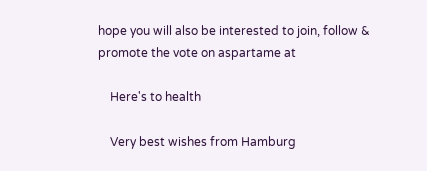hope you will also be interested to join, follow & promote the vote on aspartame at

    Here's to health

    Very best wishes from Hamburg